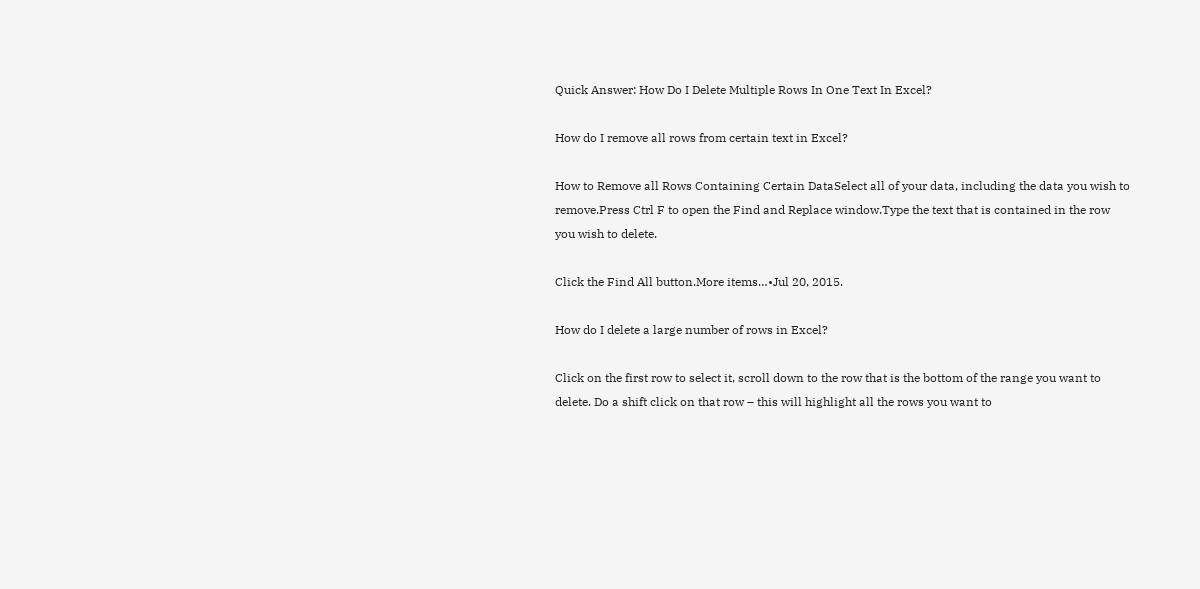Quick Answer: How Do I Delete Multiple Rows In One Text In Excel?

How do I remove all rows from certain text in Excel?

How to Remove all Rows Containing Certain DataSelect all of your data, including the data you wish to remove.Press Ctrl F to open the Find and Replace window.Type the text that is contained in the row you wish to delete.

Click the Find All button.More items…•Jul 20, 2015.

How do I delete a large number of rows in Excel?

Click on the first row to select it, scroll down to the row that is the bottom of the range you want to delete. Do a shift click on that row – this will highlight all the rows you want to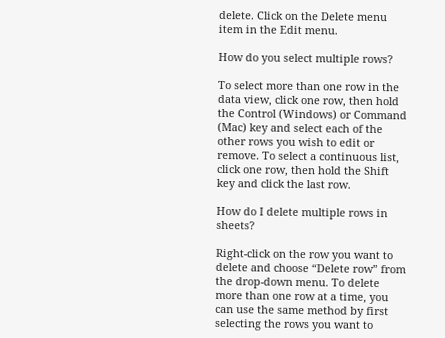delete. Click on the Delete menu item in the Edit menu.

How do you select multiple rows?

To select more than one row in the data view, click one row, then hold the Control (Windows) or Command (Mac) key and select each of the other rows you wish to edit or remove. To select a continuous list, click one row, then hold the Shift key and click the last row.

How do I delete multiple rows in sheets?

Right-click on the row you want to delete and choose “Delete row” from the drop-down menu. To delete more than one row at a time, you can use the same method by first selecting the rows you want to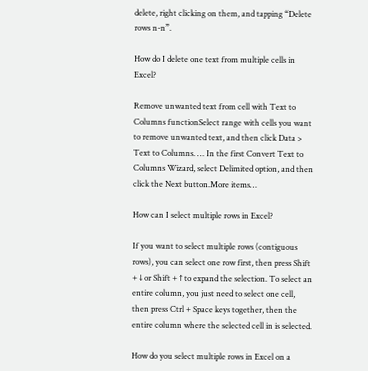delete, right clicking on them, and tapping “Delete rows n-n”.

How do I delete one text from multiple cells in Excel?

Remove unwanted text from cell with Text to Columns functionSelect range with cells you want to remove unwanted text, and then click Data > Text to Columns. … In the first Convert Text to Columns Wizard, select Delimited option, and then click the Next button.More items…

How can I select multiple rows in Excel?

If you want to select multiple rows (contiguous rows), you can select one row first, then press Shift + ↓ or Shift + ↑ to expand the selection. To select an entire column, you just need to select one cell, then press Ctrl + Space keys together, then the entire column where the selected cell in is selected.

How do you select multiple rows in Excel on a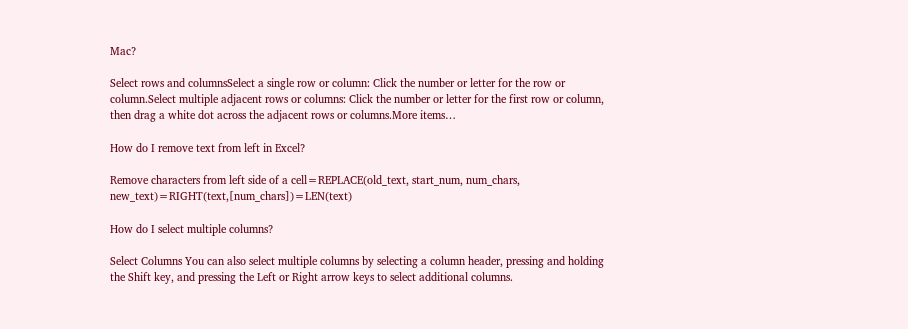Mac?

Select rows and columnsSelect a single row or column: Click the number or letter for the row or column.Select multiple adjacent rows or columns: Click the number or letter for the first row or column, then drag a white dot across the adjacent rows or columns.More items…

How do I remove text from left in Excel?

Remove characters from left side of a cell=REPLACE(old_text, start_num, num_chars, new_text)=RIGHT(text,[num_chars])=LEN(text)

How do I select multiple columns?

Select Columns You can also select multiple columns by selecting a column header, pressing and holding the Shift key, and pressing the Left or Right arrow keys to select additional columns.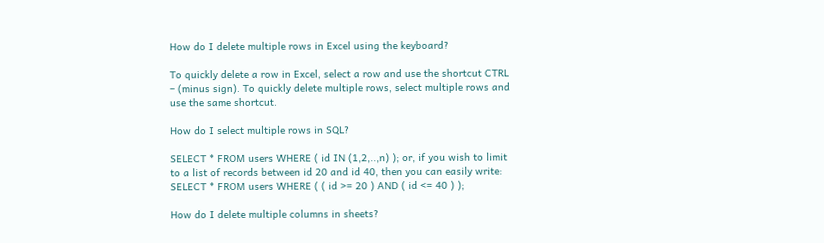How do I delete multiple rows in Excel using the keyboard?

To quickly delete a row in Excel, select a row and use the shortcut CTRL – (minus sign). To quickly delete multiple rows, select multiple rows and use the same shortcut.

How do I select multiple rows in SQL?

SELECT * FROM users WHERE ( id IN (1,2,..,n) ); or, if you wish to limit to a list of records between id 20 and id 40, then you can easily write: SELECT * FROM users WHERE ( ( id >= 20 ) AND ( id <= 40 ) );

How do I delete multiple columns in sheets?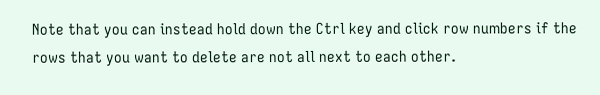Note that you can instead hold down the Ctrl key and click row numbers if the rows that you want to delete are not all next to each other.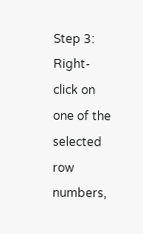Step 3: Right-click on one of the selected row numbers,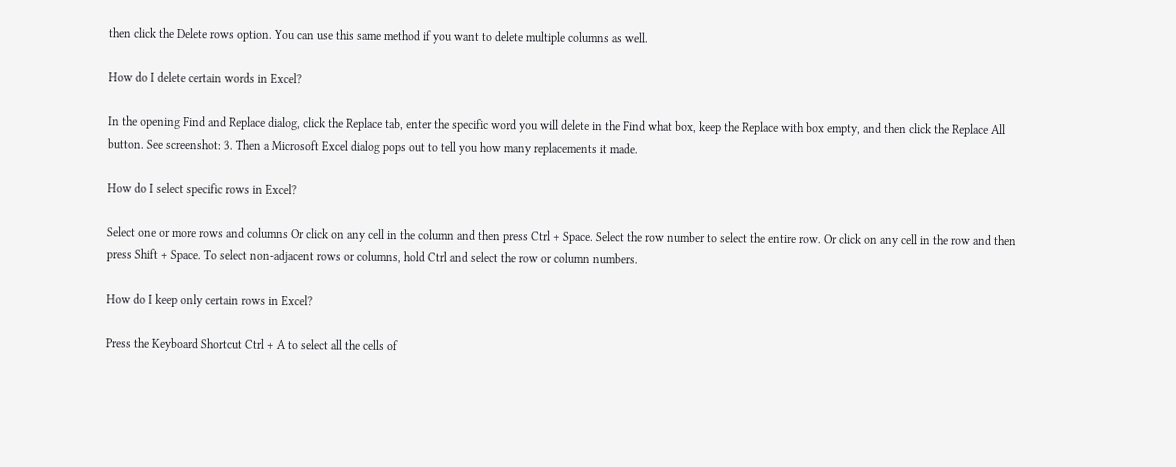then click the Delete rows option. You can use this same method if you want to delete multiple columns as well.

How do I delete certain words in Excel?

In the opening Find and Replace dialog, click the Replace tab, enter the specific word you will delete in the Find what box, keep the Replace with box empty, and then click the Replace All button. See screenshot: 3. Then a Microsoft Excel dialog pops out to tell you how many replacements it made.

How do I select specific rows in Excel?

Select one or more rows and columns Or click on any cell in the column and then press Ctrl + Space. Select the row number to select the entire row. Or click on any cell in the row and then press Shift + Space. To select non-adjacent rows or columns, hold Ctrl and select the row or column numbers.

How do I keep only certain rows in Excel?

Press the Keyboard Shortcut Ctrl + A to select all the cells of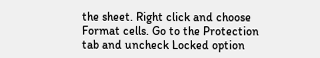the sheet. Right click and choose Format cells. Go to the Protection tab and uncheck Locked option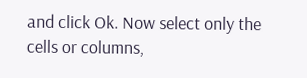and click Ok. Now select only the cells or columns,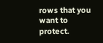rows that you want to protect.